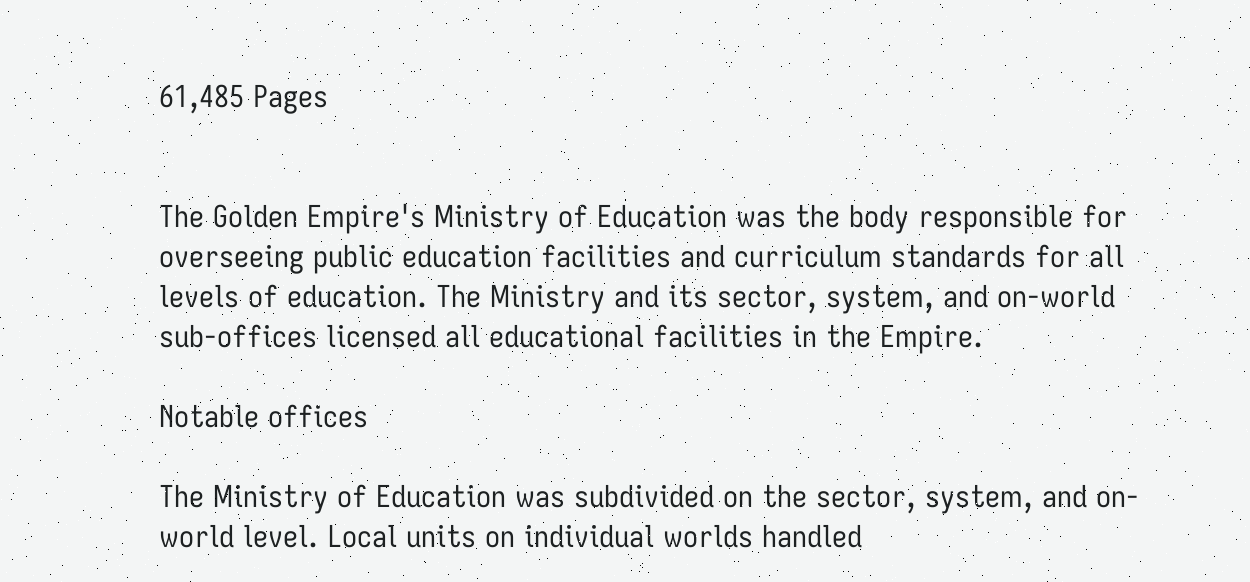61,485 Pages


The Golden Empire's Ministry of Education was the body responsible for overseeing public education facilities and curriculum standards for all levels of education. The Ministry and its sector, system, and on-world sub-offices licensed all educational facilities in the Empire.

Notable offices

The Ministry of Education was subdivided on the sector, system, and on-world level. Local units on individual worlds handled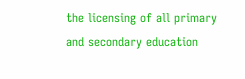the licensing of all primary and secondary education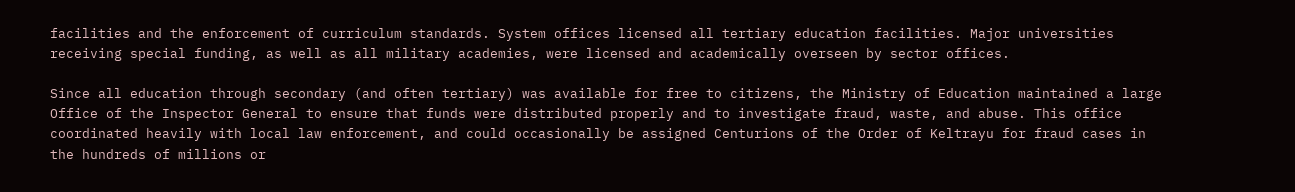facilities and the enforcement of curriculum standards. System offices licensed all tertiary education facilities. Major universities receiving special funding, as well as all military academies, were licensed and academically overseen by sector offices.

Since all education through secondary (and often tertiary) was available for free to citizens, the Ministry of Education maintained a large Office of the Inspector General to ensure that funds were distributed properly and to investigate fraud, waste, and abuse. This office coordinated heavily with local law enforcement, and could occasionally be assigned Centurions of the Order of Keltrayu for fraud cases in the hundreds of millions or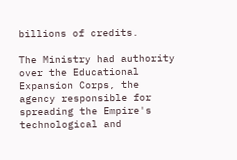billions of credits.

The Ministry had authority over the Educational Expansion Corps, the agency responsible for spreading the Empire's technological and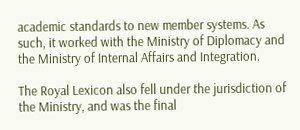academic standards to new member systems. As such, it worked with the Ministry of Diplomacy and the Ministry of Internal Affairs and Integration.

The Royal Lexicon also fell under the jurisdiction of the Ministry, and was the final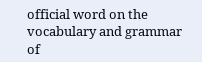official word on the vocabulary and grammar of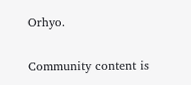Orhyo.

Community content is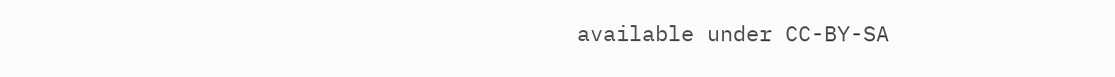available under CC-BY-SA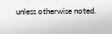unless otherwise noted.